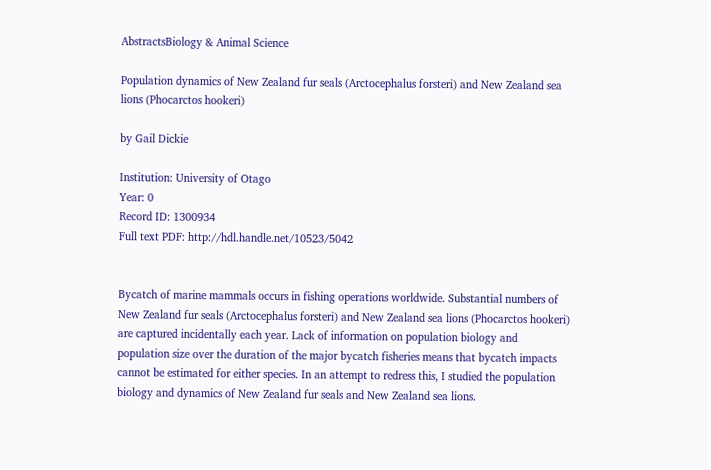AbstractsBiology & Animal Science

Population dynamics of New Zealand fur seals (Arctocephalus forsteri) and New Zealand sea lions (Phocarctos hookeri)

by Gail Dickie

Institution: University of Otago
Year: 0
Record ID: 1300934
Full text PDF: http://hdl.handle.net/10523/5042


Bycatch of marine mammals occurs in fishing operations worldwide. Substantial numbers of New Zealand fur seals (Arctocephalus forsteri) and New Zealand sea lions (Phocarctos hookeri) are captured incidentally each year. Lack of information on population biology and population size over the duration of the major bycatch fisheries means that bycatch impacts cannot be estimated for either species. In an attempt to redress this, I studied the population biology and dynamics of New Zealand fur seals and New Zealand sea lions.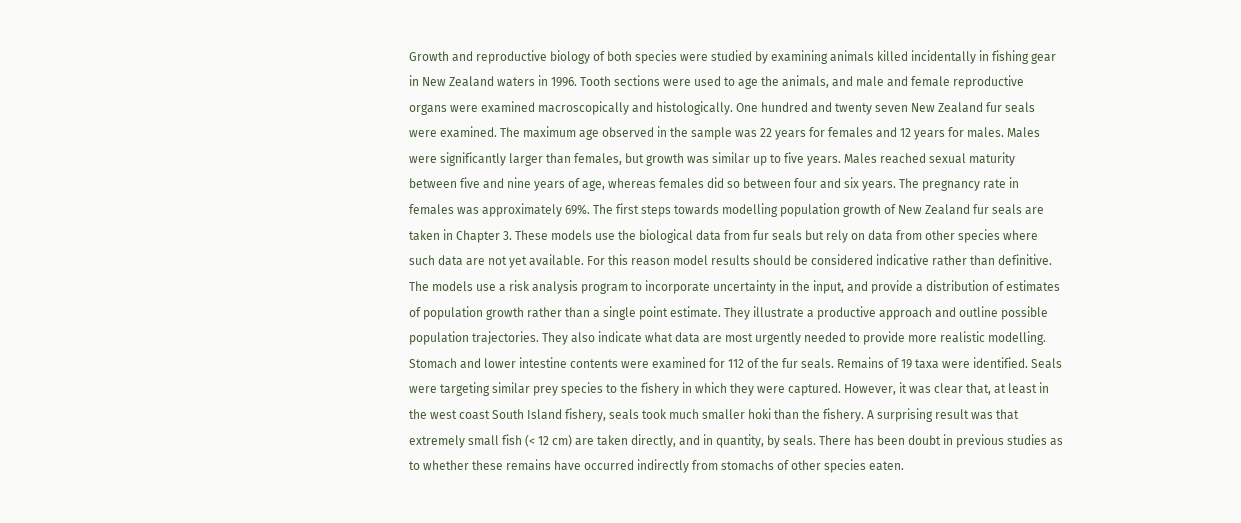Growth and reproductive biology of both species were studied by examining animals killed incidentally in fishing gear in New Zealand waters in 1996. Tooth sections were used to age the animals, and male and female reproductive organs were examined macroscopically and histologically. One hundred and twenty seven New Zealand fur seals were examined. The maximum age observed in the sample was 22 years for females and 12 years for males. Males were significantly larger than females, but growth was similar up to five years. Males reached sexual maturity between five and nine years of age, whereas females did so between four and six years. The pregnancy rate in females was approximately 69%. The first steps towards modelling population growth of New Zealand fur seals are taken in Chapter 3. These models use the biological data from fur seals but rely on data from other species where such data are not yet available. For this reason model results should be considered indicative rather than definitive. The models use a risk analysis program to incorporate uncertainty in the input, and provide a distribution of estimates of population growth rather than a single point estimate. They illustrate a productive approach and outline possible population trajectories. They also indicate what data are most urgently needed to provide more realistic modelling. Stomach and lower intestine contents were examined for 112 of the fur seals. Remains of 19 taxa were identified. Seals were targeting similar prey species to the fishery in which they were captured. However, it was clear that, at least in the west coast South Island fishery, seals took much smaller hoki than the fishery. A surprising result was that extremely small fish (< 12 cm) are taken directly, and in quantity, by seals. There has been doubt in previous studies as to whether these remains have occurred indirectly from stomachs of other species eaten.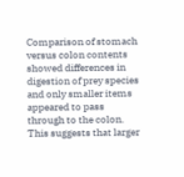Comparison of stomach versus colon contents showed differences in digestion of prey species and only smaller items appeared to pass through to the colon. This suggests that larger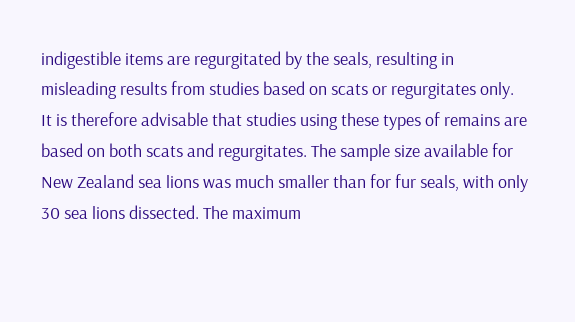indigestible items are regurgitated by the seals, resulting in misleading results from studies based on scats or regurgitates only. It is therefore advisable that studies using these types of remains are based on both scats and regurgitates. The sample size available for New Zealand sea lions was much smaller than for fur seals, with only 30 sea lions dissected. The maximum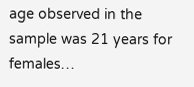age observed in the sample was 21 years for females…